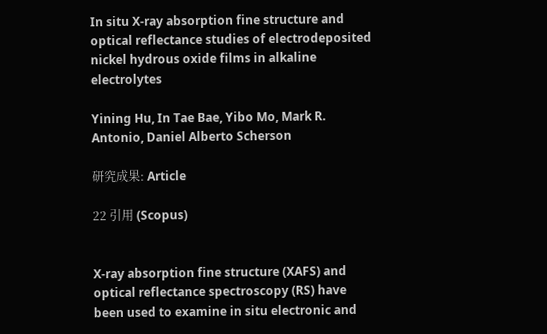In situ X-ray absorption fine structure and optical reflectance studies of electrodeposited nickel hydrous oxide films in alkaline electrolytes

Yining Hu, In Tae Bae, Yibo Mo, Mark R. Antonio, Daniel Alberto Scherson

研究成果: Article

22 引用 (Scopus)


X-ray absorption fine structure (XAFS) and optical reflectance spectroscopy (RS) have been used to examine in situ electronic and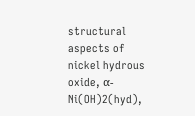structural aspects of nickel hydrous oxide, α-Ni(OH)2(hyd),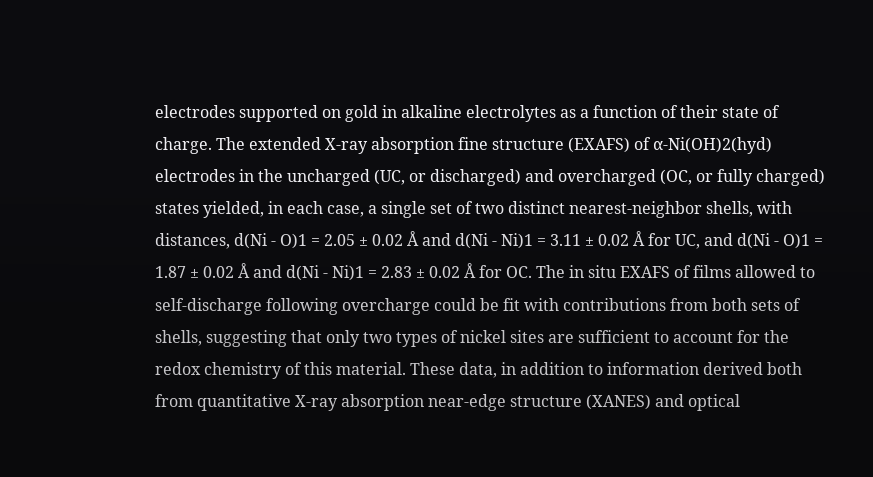electrodes supported on gold in alkaline electrolytes as a function of their state of charge. The extended X-ray absorption fine structure (EXAFS) of α-Ni(OH)2(hyd) electrodes in the uncharged (UC, or discharged) and overcharged (OC, or fully charged) states yielded, in each case, a single set of two distinct nearest-neighbor shells, with distances, d(Ni - O)1 = 2.05 ± 0.02 Å and d(Ni - Ni)1 = 3.11 ± 0.02 Å for UC, and d(Ni - O)1 = 1.87 ± 0.02 Å and d(Ni - Ni)1 = 2.83 ± 0.02 Å for OC. The in situ EXAFS of films allowed to self-discharge following overcharge could be fit with contributions from both sets of shells, suggesting that only two types of nickel sites are sufficient to account for the redox chemistry of this material. These data, in addition to information derived both from quantitative X-ray absorption near-edge structure (XANES) and optical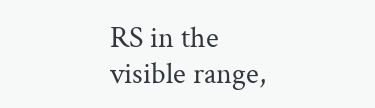RS in the visible range,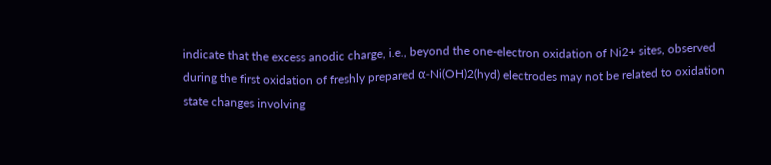indicate that the excess anodic charge, i.e., beyond the one-electron oxidation of Ni2+ sites, observed during the first oxidation of freshly prepared α-Ni(OH)2(hyd) electrodes may not be related to oxidation state changes involving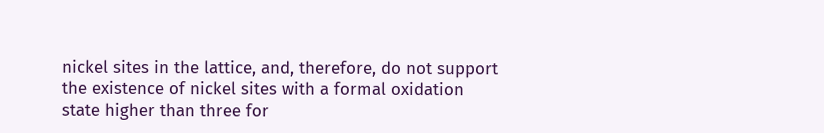nickel sites in the lattice, and, therefore, do not support the existence of nickel sites with a formal oxidation state higher than three for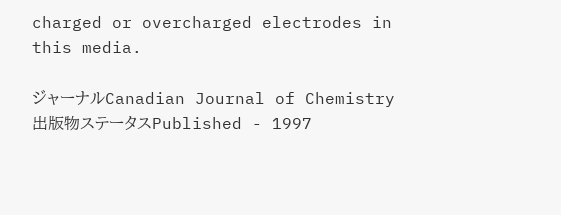charged or overcharged electrodes in this media.

ジャーナルCanadian Journal of Chemistry
出版物ステータスPublished - 1997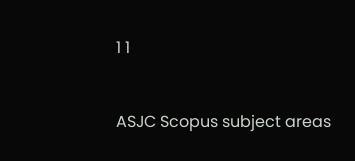1 1


ASJC Scopus subject areas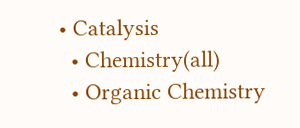• Catalysis
  • Chemistry(all)
  • Organic Chemistry